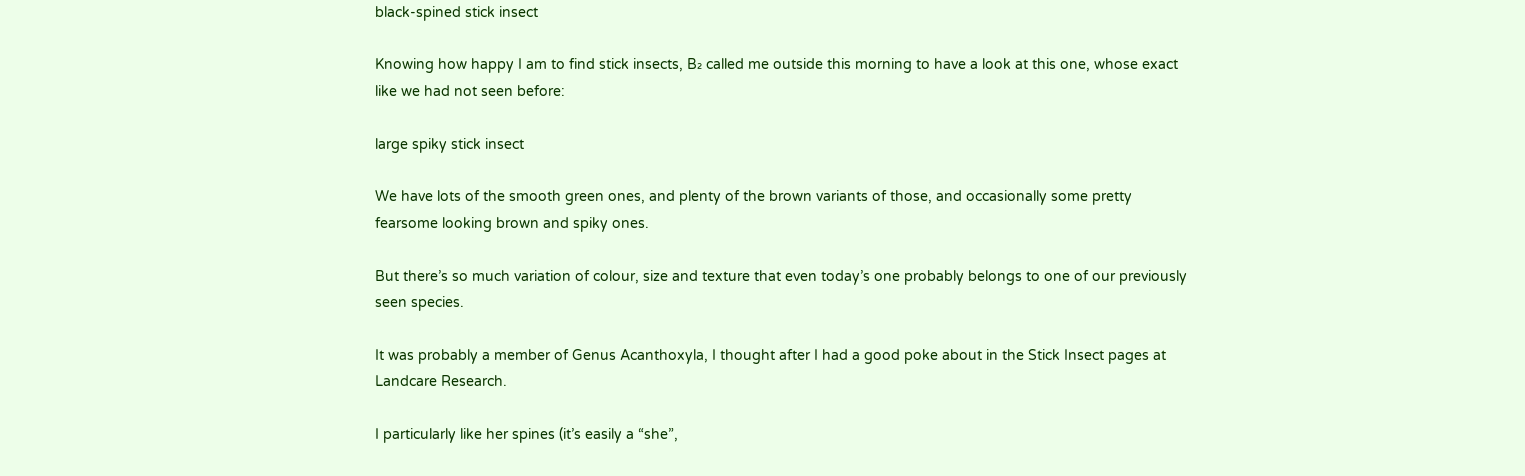black-spined stick insect

Knowing how happy I am to find stick insects, B₂ called me outside this morning to have a look at this one, whose exact like we had not seen before:

large spiky stick insect

We have lots of the smooth green ones, and plenty of the brown variants of those, and occasionally some pretty fearsome looking brown and spiky ones.

But there’s so much variation of colour, size and texture that even today’s one probably belongs to one of our previously seen species.

It was probably a member of Genus Acanthoxyla, I thought after I had a good poke about in the Stick Insect pages at Landcare Research.

I particularly like her spines (it’s easily a “she”,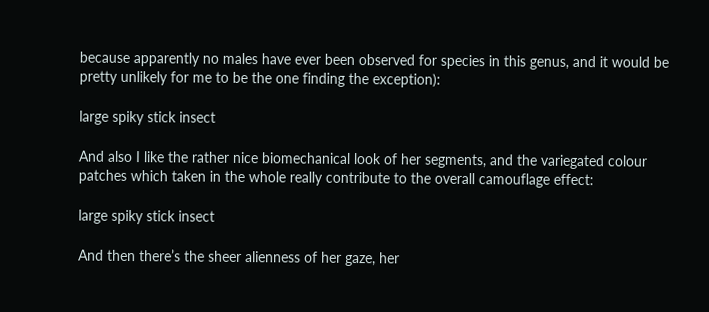because apparently no males have ever been observed for species in this genus, and it would be pretty unlikely for me to be the one finding the exception):

large spiky stick insect

And also I like the rather nice biomechanical look of her segments, and the variegated colour patches which taken in the whole really contribute to the overall camouflage effect:

large spiky stick insect

And then there’s the sheer alienness of her gaze, her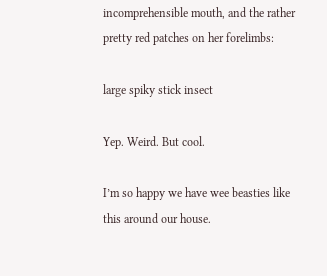incomprehensible mouth, and the rather pretty red patches on her forelimbs:

large spiky stick insect

Yep. Weird. But cool.

I’m so happy we have wee beasties like this around our house.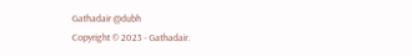Gathadair @dubh
Copyright © 2023 - Gathadair.